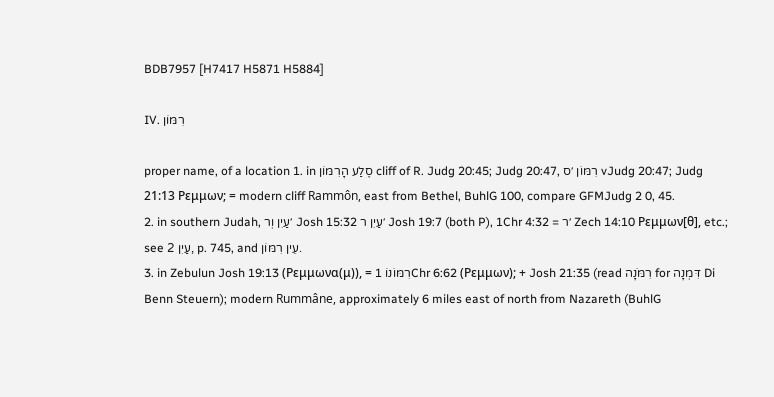BDB7957 [H7417 H5871 H5884]

IV. רִמּוֺן

proper name, of a location 1. in סֶלַע הָרִמּוֺן cliff of R. Judg 20:45; Judg 20:47, רִמּוֺן ׳ס vJudg 20:47; Judg 21:13 Ρεμμων; = modern cliff Rammôn, east from Bethel, BuhlG 100, compare GFMJudg 2 0, 45.
2. in southern Judah, ׳עַיִן וְר Josh 15:32 ׳עַיִן ר Josh 19:7 (both P), 1Chr 4:32 = ׳ר Zech 14:10 Ρεμμων[θ], etc.; see עַיִן 2, p. 745, and עֵין רִמּוֺן.
3. in Zebulun Josh 19:13 (Ρεμμωνα(μ)), = רִמּוֺנוֺ 1Chr 6:62 (Ρεμμων); + Josh 21:35 (read רִמֹּנָה for דִּמְנָה Di Benn Steuern); modern Rummâne, approximately 6 miles east of north from Nazareth (BuhlG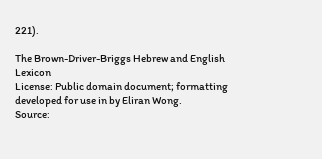221).

The Brown-Driver-Briggs Hebrew and English Lexicon
License: Public domain document; formatting developed for use in by Eliran Wong.
Source: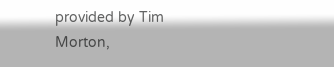provided by Tim Morton,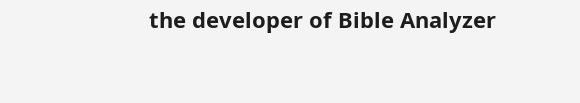the developer of Bible Analyzer